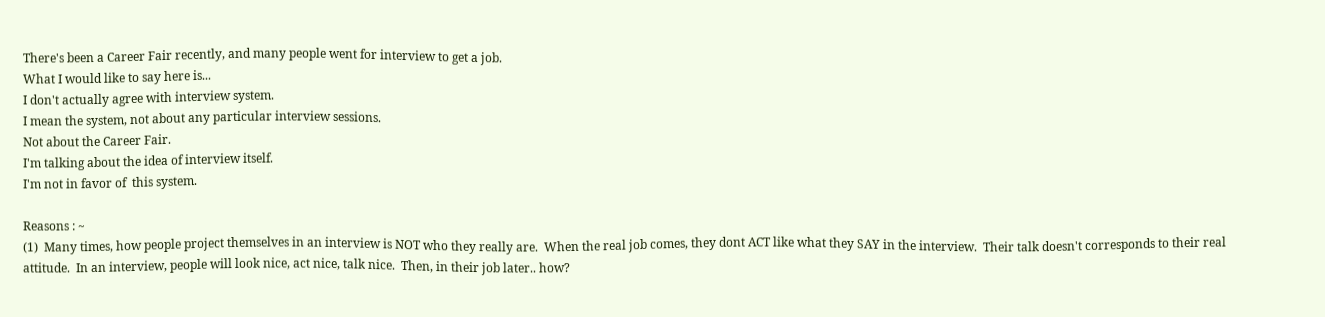There's been a Career Fair recently, and many people went for interview to get a job.
What I would like to say here is...
I don't actually agree with interview system.
I mean the system, not about any particular interview sessions.
Not about the Career Fair.
I'm talking about the idea of interview itself.
I'm not in favor of  this system.

Reasons : ~
(1)  Many times, how people project themselves in an interview is NOT who they really are.  When the real job comes, they dont ACT like what they SAY in the interview.  Their talk doesn't corresponds to their real attitude.  In an interview, people will look nice, act nice, talk nice.  Then, in their job later.. how?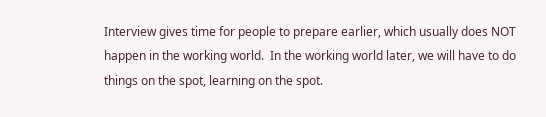Interview gives time for people to prepare earlier, which usually does NOT happen in the working world.  In the working world later, we will have to do things on the spot, learning on the spot.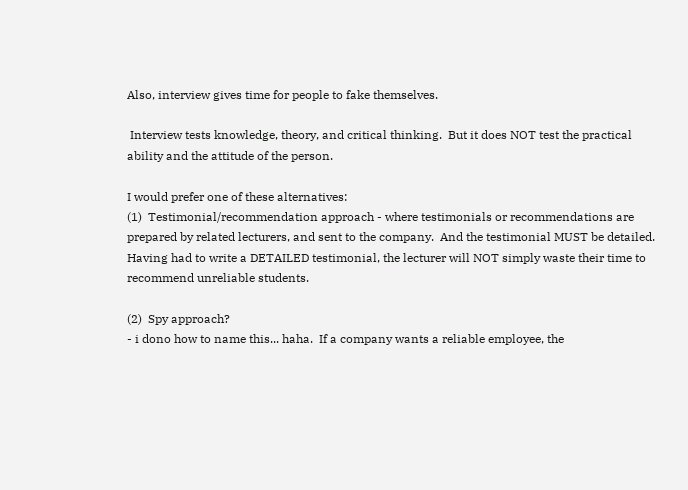Also, interview gives time for people to fake themselves.

 Interview tests knowledge, theory, and critical thinking.  But it does NOT test the practical ability and the attitude of the person.

I would prefer one of these alternatives:
(1)  Testimonial/recommendation approach - where testimonials or recommendations are prepared by related lecturers, and sent to the company.  And the testimonial MUST be detailed.  Having had to write a DETAILED testimonial, the lecturer will NOT simply waste their time to recommend unreliable students.

(2)  Spy approach?
- i dono how to name this... haha.  If a company wants a reliable employee, the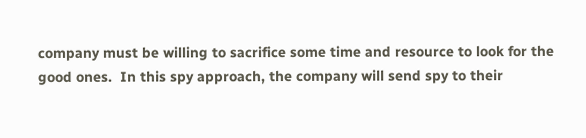company must be willing to sacrifice some time and resource to look for the good ones.  In this spy approach, the company will send spy to their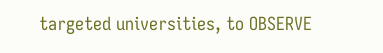targeted universities, to OBSERVE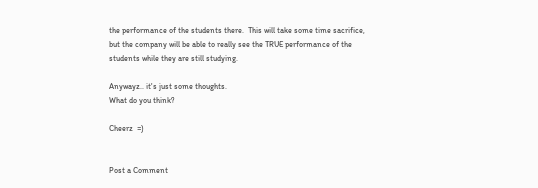the performance of the students there.  This will take some time sacrifice, but the company will be able to really see the TRUE performance of the students while they are still studying.

Anywayz.. it's just some thoughts.
What do you think?

Cheerz  =)


Post a Comment